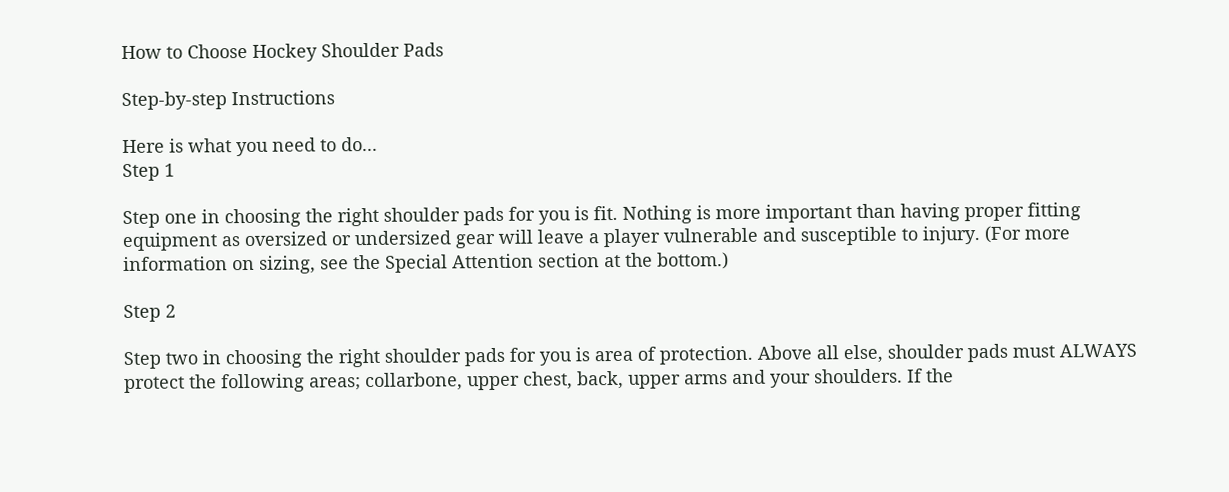How to Choose Hockey Shoulder Pads

Step-by-step Instructions

Here is what you need to do...
Step 1

Step one in choosing the right shoulder pads for you is fit. Nothing is more important than having proper fitting equipment as oversized or undersized gear will leave a player vulnerable and susceptible to injury. (For more information on sizing, see the Special Attention section at the bottom.)

Step 2

Step two in choosing the right shoulder pads for you is area of protection. Above all else, shoulder pads must ALWAYS protect the following areas; collarbone, upper chest, back, upper arms and your shoulders. If the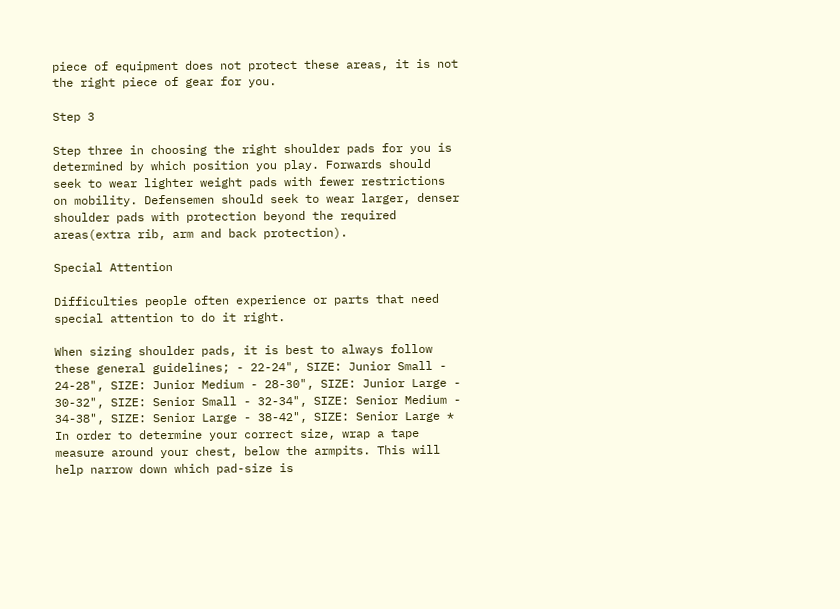piece of equipment does not protect these areas, it is not the right piece of gear for you.

Step 3

Step three in choosing the right shoulder pads for you is determined by which position you play. Forwards should seek to wear lighter weight pads with fewer restrictions on mobility. Defensemen should seek to wear larger, denser shoulder pads with protection beyond the required areas(extra rib, arm and back protection).

Special Attention

Difficulties people often experience or parts that need special attention to do it right.

When sizing shoulder pads, it is best to always follow these general guidelines; - 22-24", SIZE: Junior Small - 24-28", SIZE: Junior Medium - 28-30", SIZE: Junior Large - 30-32", SIZE: Senior Small - 32-34", SIZE: Senior Medium - 34-38", SIZE: Senior Large - 38-42", SIZE: Senior Large * In order to determine your correct size, wrap a tape measure around your chest, below the armpits. This will help narrow down which pad-size is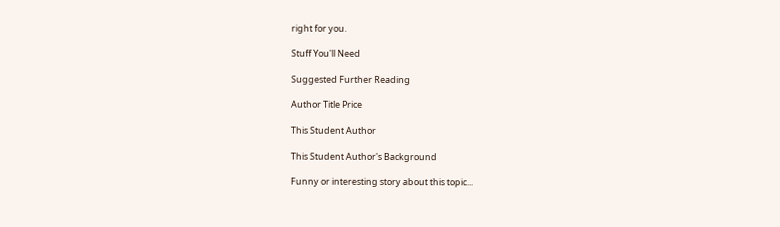right for you.

Stuff You'll Need

Suggested Further Reading

Author Title Price

This Student Author

This Student Author's Background

Funny or interesting story about this topic...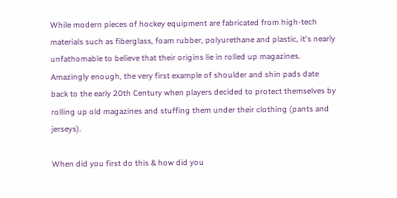While modern pieces of hockey equipment are fabricated from high-tech materials such as fiberglass, foam rubber, polyurethane and plastic, it's nearly unfathomable to believe that their origins lie in rolled up magazines. Amazingly enough, the very first example of shoulder and shin pads date back to the early 20th Century when players decided to protect themselves by rolling up old magazines and stuffing them under their clothing (pants and jerseys).

When did you first do this & how did you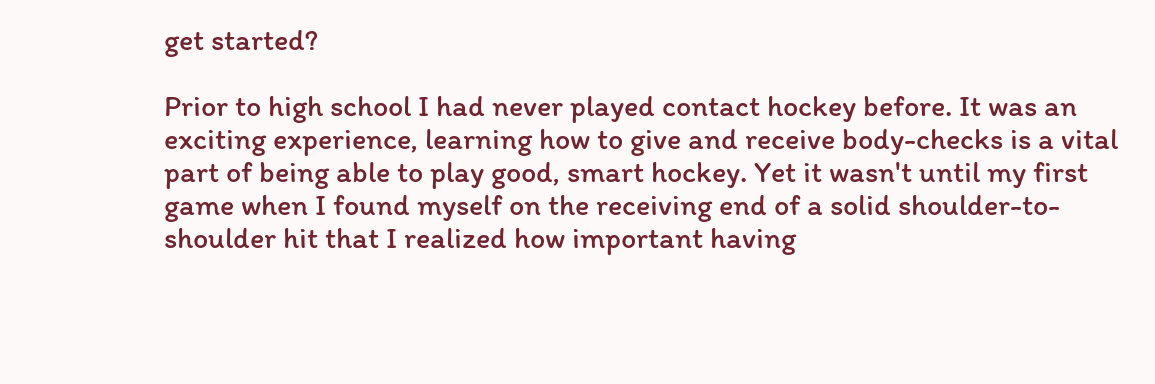get started?

Prior to high school I had never played contact hockey before. It was an exciting experience, learning how to give and receive body-checks is a vital part of being able to play good, smart hockey. Yet it wasn't until my first game when I found myself on the receiving end of a solid shoulder-to-shoulder hit that I realized how important having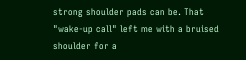strong shoulder pads can be. That "wake-up call" left me with a bruised shoulder for a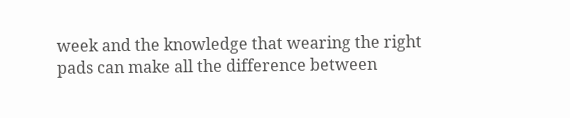week and the knowledge that wearing the right pads can make all the difference between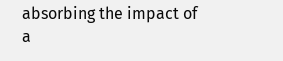absorbing the impact of a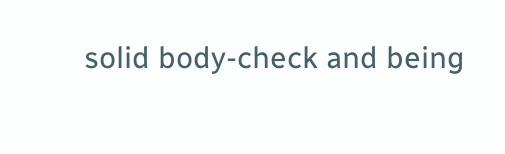solid body-check and being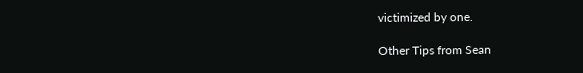victimized by one.

Other Tips from Sean